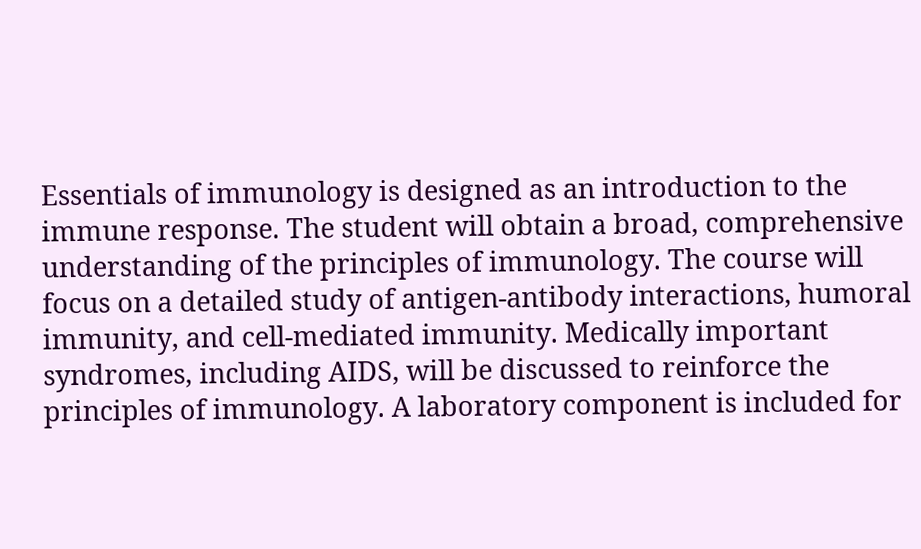Essentials of immunology is designed as an introduction to the immune response. The student will obtain a broad, comprehensive understanding of the principles of immunology. The course will focus on a detailed study of antigen-antibody interactions, humoral immunity, and cell-mediated immunity. Medically important syndromes, including AIDS, will be discussed to reinforce the principles of immunology. A laboratory component is included for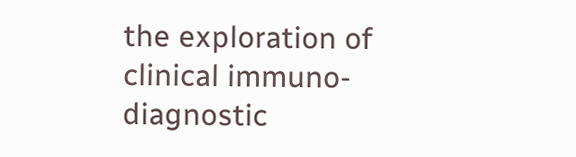the exploration of clinical immuno-diagnostic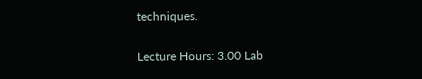techniques.

Lecture Hours: 3.00 Lab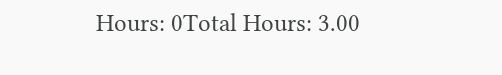Hours: 0Total Hours: 3.00